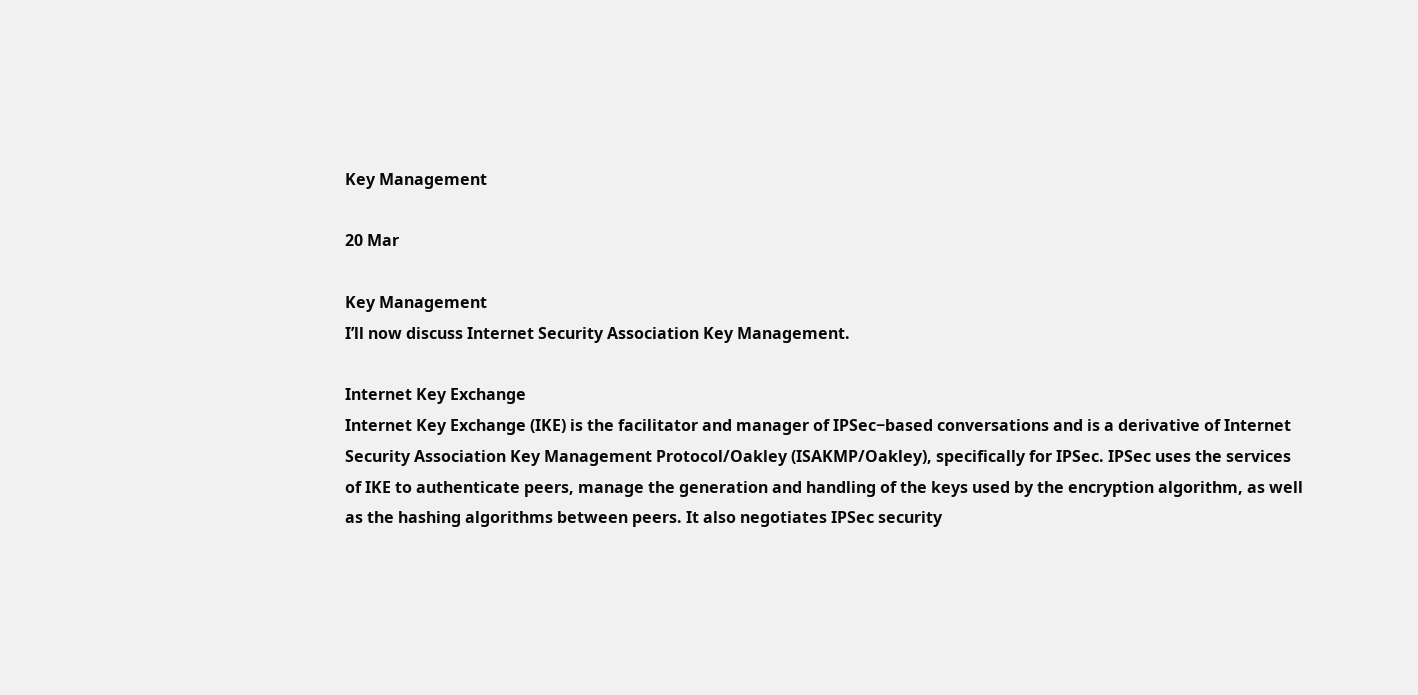Key Management

20 Mar

Key Management
I’ll now discuss Internet Security Association Key Management.

Internet Key Exchange
Internet Key Exchange (IKE) is the facilitator and manager of IPSec−based conversations and is a derivative of Internet Security Association Key Management Protocol/Oakley (ISAKMP/Oakley), specifically for IPSec. IPSec uses the services of IKE to authenticate peers, manage the generation and handling of the keys used by the encryption algorithm, as well as the hashing algorithms between peers. It also negotiates IPSec security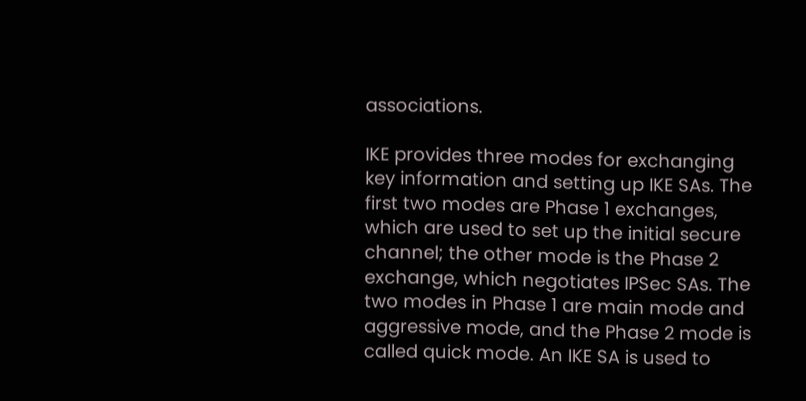associations.

IKE provides three modes for exchanging key information and setting up IKE SAs. The first two modes are Phase 1 exchanges, which are used to set up the initial secure channel; the other mode is the Phase 2 exchange, which negotiates IPSec SAs. The two modes in Phase 1 are main mode and aggressive mode, and the Phase 2 mode is called quick mode. An IKE SA is used to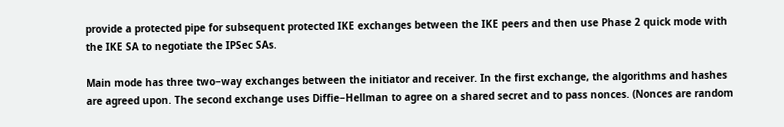provide a protected pipe for subsequent protected IKE exchanges between the IKE peers and then use Phase 2 quick mode with the IKE SA to negotiate the IPSec SAs.

Main mode has three two−way exchanges between the initiator and receiver. In the first exchange, the algorithms and hashes are agreed upon. The second exchange uses Diffie−Hellman to agree on a shared secret and to pass nonces. (Nonces are random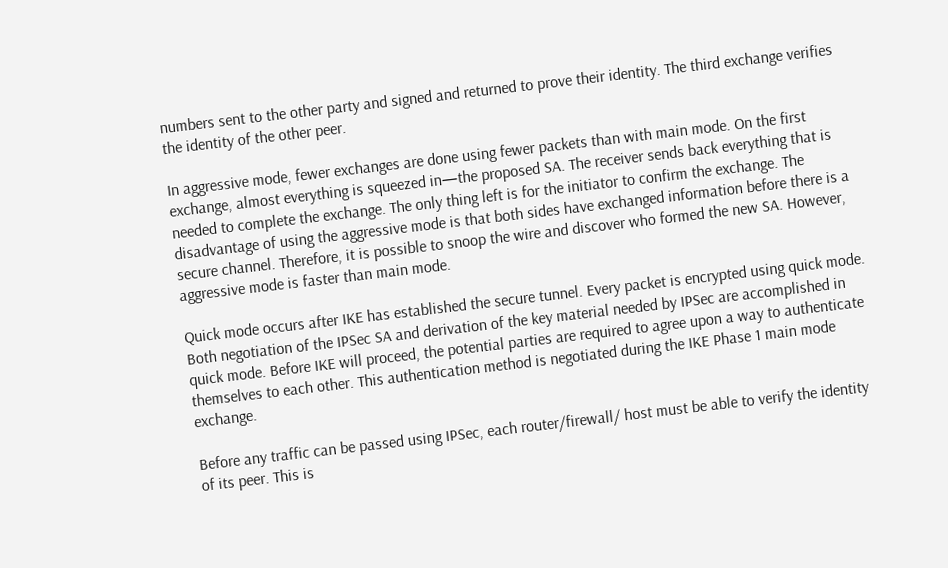numbers sent to the other party and signed and returned to prove their identity. The third exchange verifies the identity of the other peer.

In aggressive mode, fewer exchanges are done using fewer packets than with main mode. On the first exchange, almost everything is squeezed in—the proposed SA. The receiver sends back everything that is needed to complete the exchange. The only thing left is for the initiator to confirm the exchange. The disadvantage of using the aggressive mode is that both sides have exchanged information before there is a secure channel. Therefore, it is possible to snoop the wire and discover who formed the new SA. However, aggressive mode is faster than main mode.

Quick mode occurs after IKE has established the secure tunnel. Every packet is encrypted using quick mode. Both negotiation of the IPSec SA and derivation of the key material needed by IPSec are accomplished in quick mode. Before IKE will proceed, the potential parties are required to agree upon a way to authenticate themselves to each other. This authentication method is negotiated during the IKE Phase 1 main mode exchange.

Before any traffic can be passed using IPSec, each router/firewall/ host must be able to verify the identity of its peer. This is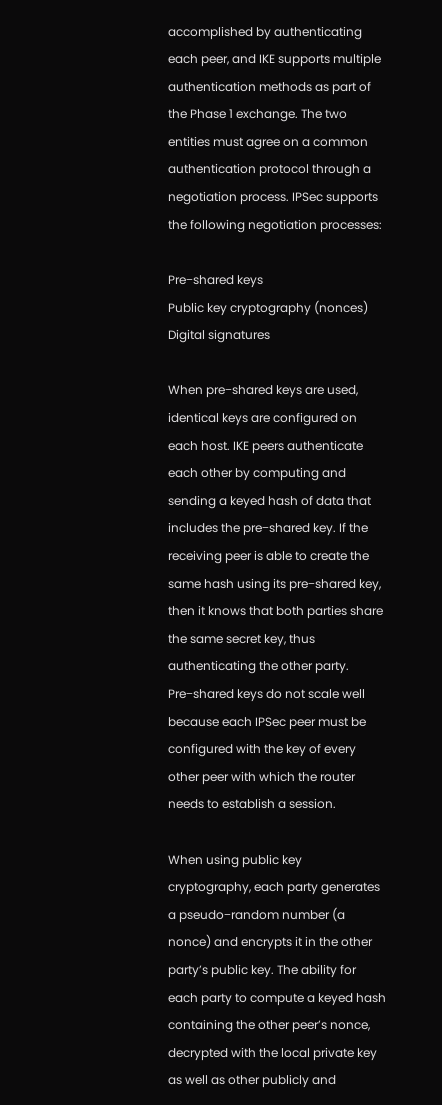accomplished by authenticating each peer, and IKE supports multiple authentication methods as part of the Phase 1 exchange. The two entities must agree on a common authentication protocol through a negotiation process. IPSec supports the following negotiation processes:

Pre−shared keys
Public key cryptography (nonces)
Digital signatures

When pre−shared keys are used, identical keys are configured on each host. IKE peers authenticate each other by computing and sending a keyed hash of data that includes the pre−shared key. If the receiving peer is able to create the same hash using its pre−shared key, then it knows that both parties share the same secret key, thus authenticating the other party. Pre−shared keys do not scale well because each IPSec peer must be configured with the key of every other peer with which the router needs to establish a session.

When using public key cryptography, each party generates a pseudo−random number (a nonce) and encrypts it in the other party’s public key. The ability for each party to compute a keyed hash containing the other peer’s nonce, decrypted with the local private key as well as other publicly and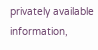privately available information,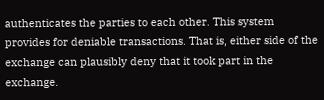authenticates the parties to each other. This system provides for deniable transactions. That is, either side of the exchange can plausibly deny that it took part in the exchange.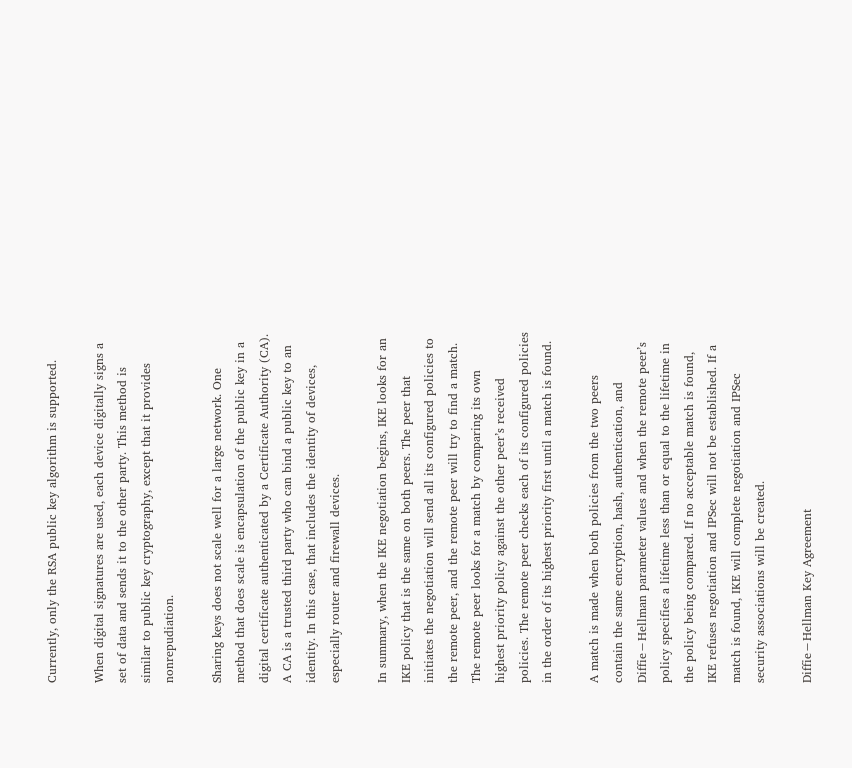Currently, only the RSA public key algorithm is supported.

When digital signatures are used, each device digitally signs a set of data and sends it to the other party. This method is similar to public key cryptography, except that it provides nonrepudiation.

Sharing keys does not scale well for a large network. One method that does scale is encapsulation of the public key in a digital certificate authenticated by a Certificate Authority (CA). A CA is a trusted third party who can bind a public key to an identity. In this case, that includes the identity of devices, especially router and firewall devices.

In summary, when the IKE negotiation begins, IKE looks for an IKE policy that is the same on both peers. The peer that initiates the negotiation will send all its configured policies to the remote peer, and the remote peer will try to find a match. The remote peer looks for a match by comparing its own highest priority policy against the other peer’s received policies. The remote peer checks each of its configured policies in the order of its highest priority first until a match is found.

A match is made when both policies from the two peers contain the same encryption, hash, authentication, and Diffie−Hellman parameter values and when the remote peer’s policy specifies a lifetime less than or equal to the lifetime in the policy being compared. If no acceptable match is found, IKE refuses negotiation and IPSec will not be established. If a match is found, IKE will complete negotiation and IPSec security associations will be created.

Diffie−Hellman Key Agreement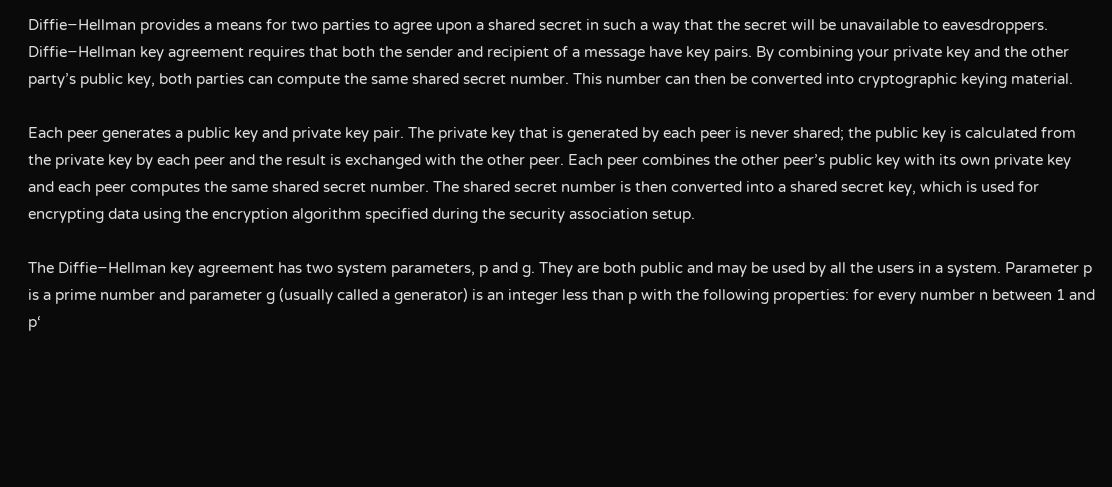Diffie−Hellman provides a means for two parties to agree upon a shared secret in such a way that the secret will be unavailable to eavesdroppers. Diffie−Hellman key agreement requires that both the sender and recipient of a message have key pairs. By combining your private key and the other party’s public key, both parties can compute the same shared secret number. This number can then be converted into cryptographic keying material.

Each peer generates a public key and private key pair. The private key that is generated by each peer is never shared; the public key is calculated from the private key by each peer and the result is exchanged with the other peer. Each peer combines the other peer’s public key with its own private key and each peer computes the same shared secret number. The shared secret number is then converted into a shared secret key, which is used for encrypting data using the encryption algorithm specified during the security association setup.

The Diffie−Hellman key agreement has two system parameters, p and g. They are both public and may be used by all the users in a system. Parameter p is a prime number and parameter g (usually called a generator) is an integer less than p with the following properties: for every number n between 1 and p‘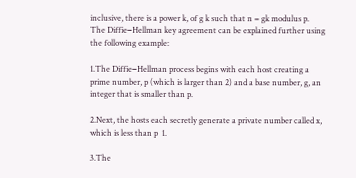inclusive, there is a power k, of g k such that n = gk modulus p. The Diffie−Hellman key agreement can be explained further using the following example:

1.The Diffie−Hellman process begins with each host creating a prime number, p (which is larger than 2) and a base number, g, an integer that is smaller than p.

2.Next, the hosts each secretly generate a private number called x, which is less than p  1.

3.The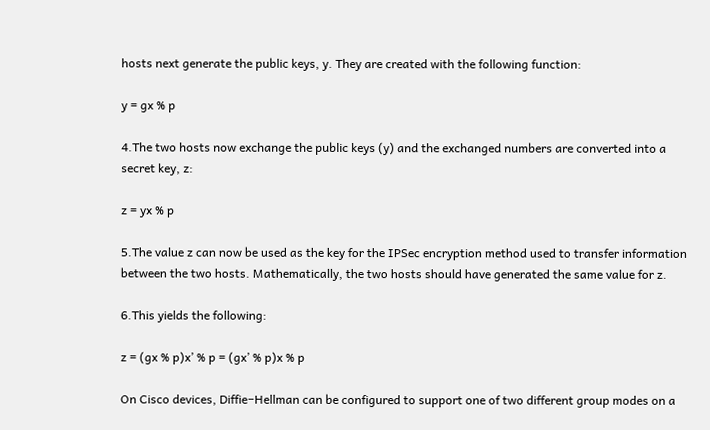hosts next generate the public keys, y. They are created with the following function:

y = gx % p

4.The two hosts now exchange the public keys (y) and the exchanged numbers are converted into a secret key, z:

z = yx % p

5.The value z can now be used as the key for the IPSec encryption method used to transfer information between the two hosts. Mathematically, the two hosts should have generated the same value for z.

6.This yields the following:

z = (gx % p)x’ % p = (gx’ % p)x % p

On Cisco devices, Diffie−Hellman can be configured to support one of two different group modes on a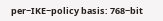per−IKE−policy basis: 768−bit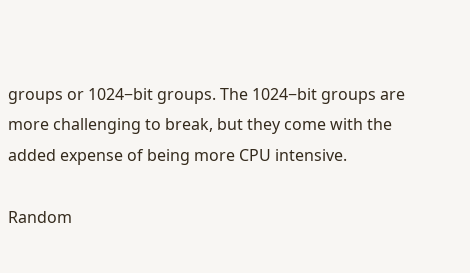groups or 1024−bit groups. The 1024−bit groups are more challenging to break, but they come with the added expense of being more CPU intensive.

Random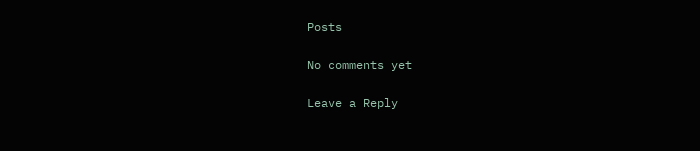Posts

No comments yet

Leave a Reply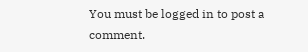You must be logged in to post a comment.